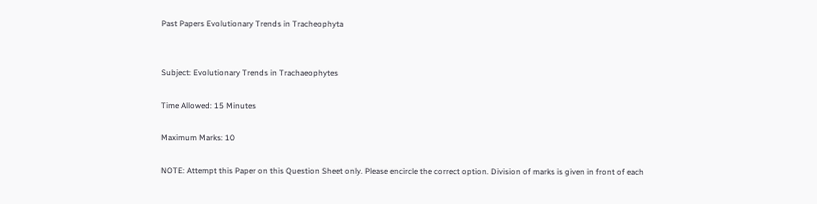Past Papers Evolutionary Trends in Tracheophyta


Subject: Evolutionary Trends in Trachaeophytes

Time Allowed: 15 Minutes

Maximum Marks: 10

NOTE: Attempt this Paper on this Question Sheet only. Please encircle the correct option. Division of marks is given in front of each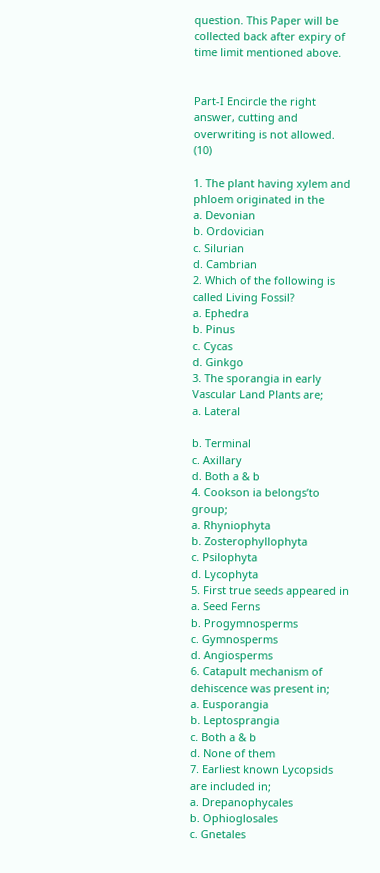question. This Paper will be collected back after expiry of time limit mentioned above.


Part-I Encircle the right answer, cutting and overwriting is not allowed. (10)

1. The plant having xylem and phloem originated in the
a. Devonian
b. Ordovician
c. Silurian
d. Cambrian
2. Which of the following is called Living Fossil?
a. Ephedra
b. Pinus
c. Cycas
d. Ginkgo
3. The sporangia in early Vascular Land Plants are;
a. Lateral

b. Terminal
c. Axillary
d. Both a & b
4. Cookson ia belongs’to group;
a. Rhyniophyta
b. Zosterophyllophyta
c. Psilophyta
d. Lycophyta
5. First true seeds appeared in
a. Seed Ferns
b. Progymnosperms
c. Gymnosperms
d. Angiosperms
6. Catapult mechanism of dehiscence was present in;
a. Eusporangia
b. Leptosprangia
c. Both a & b
d. None of them
7. Earliest known Lycopsids are included in;
a. Drepanophycales
b. Ophioglosales
c. Gnetales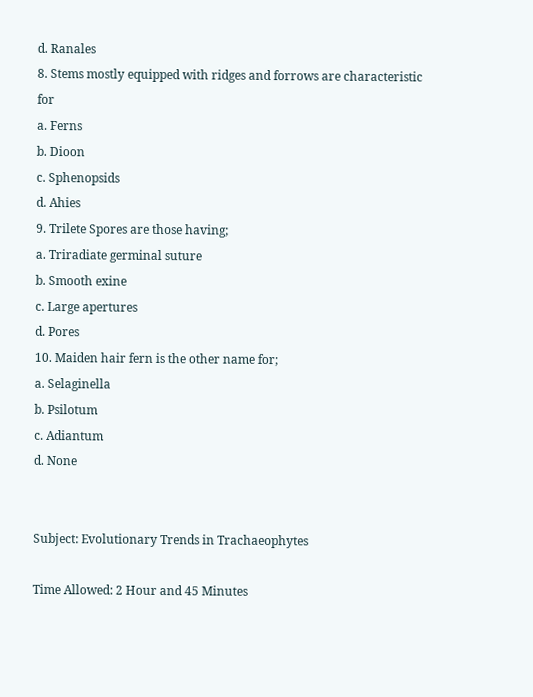d. Ranales
8. Stems mostly equipped with ridges and forrows are characteristic for
a. Ferns
b. Dioon
c. Sphenopsids
d. Ahies
9. Trilete Spores are those having;
a. Triradiate germinal suture
b. Smooth exine
c. Large apertures
d. Pores
10. Maiden hair fern is the other name for;
a. Selaginella
b. Psilotum
c. Adiantum
d. None


Subject: Evolutionary Trends in Trachaeophytes

Time Allowed: 2 Hour and 45 Minutes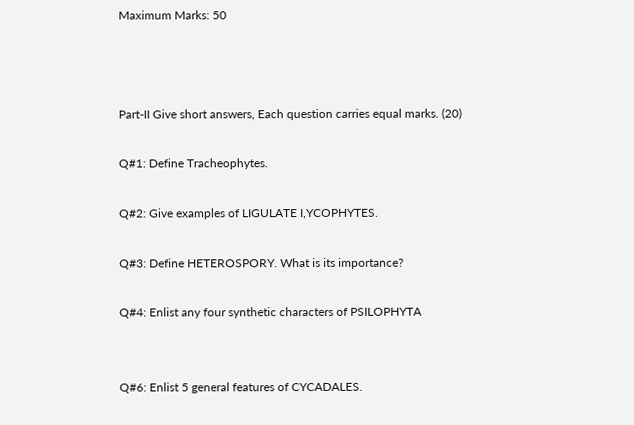Maximum Marks: 50



Part-II Give short answers, Each question carries equal marks. (20)

Q#1: Define Tracheophytes.

Q#2: Give examples of LIGULATE I,YCOPHYTES.

Q#3: Define HETEROSPORY. What is its importance?

Q#4: Enlist any four synthetic characters of PSILOPHYTA


Q#6: Enlist 5 general features of CYCADALES.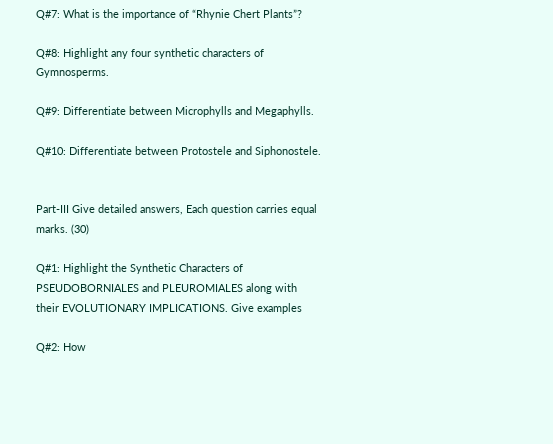Q#7: What is the importance of “Rhynie Chert Plants”?

Q#8: Highlight any four synthetic characters of Gymnosperms.

Q#9: Differentiate between Microphylls and Megaphylls.

Q#10: Differentiate between Protostele and Siphonostele.


Part-III Give detailed answers, Each question carries equal marks. (30)

Q#1: Highlight the Synthetic Characters of PSEUDOBORNIALES and PLEUROMIALES along with their EVOLUTIONARY IMPLICATIONS. Give examples

Q#2: How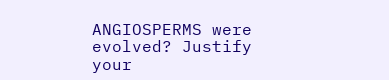ANGIOSPERMS were evolved? Justify your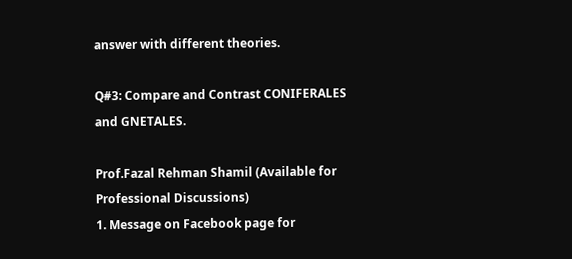answer with different theories.

Q#3: Compare and Contrast CONIFERALES and GNETALES.

Prof.Fazal Rehman Shamil (Available for Professional Discussions)
1. Message on Facebook page for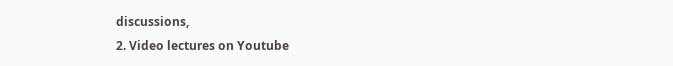discussions,
2. Video lectures on Youtube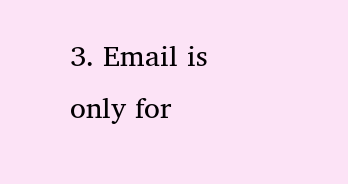3. Email is only for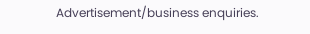Advertisement/business enquiries.